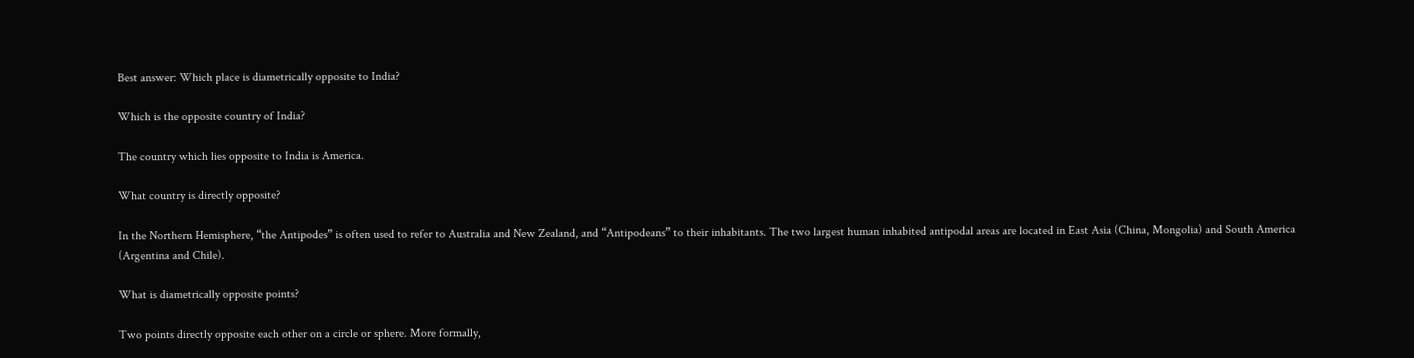Best answer: Which place is diametrically opposite to India?

Which is the opposite country of India?

The country which lies opposite to India is America.

What country is directly opposite?

In the Northern Hemisphere, “the Antipodes” is often used to refer to Australia and New Zealand, and “Antipodeans” to their inhabitants. The two largest human inhabited antipodal areas are located in East Asia (China, Mongolia) and South America (Argentina and Chile).

What is diametrically opposite points?

Two points directly opposite each other on a circle or sphere. More formally,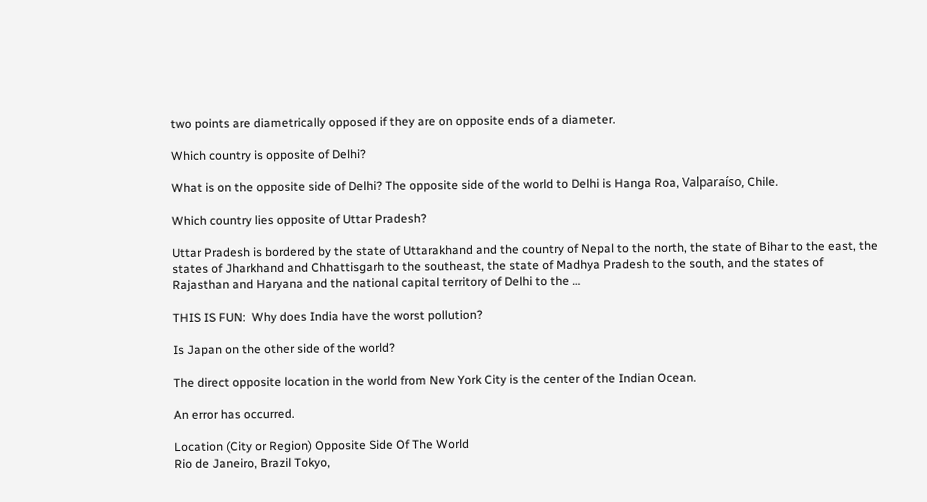two points are diametrically opposed if they are on opposite ends of a diameter.

Which country is opposite of Delhi?

What is on the opposite side of Delhi? The opposite side of the world to Delhi is Hanga Roa, Valparaíso, Chile.

Which country lies opposite of Uttar Pradesh?

Uttar Pradesh is bordered by the state of Uttarakhand and the country of Nepal to the north, the state of Bihar to the east, the states of Jharkhand and Chhattisgarh to the southeast, the state of Madhya Pradesh to the south, and the states of Rajasthan and Haryana and the national capital territory of Delhi to the …

THIS IS FUN:  Why does India have the worst pollution?

Is Japan on the other side of the world?

The direct opposite location in the world from New York City is the center of the Indian Ocean.

An error has occurred.

Location (City or Region) Opposite Side Of The World
Rio de Janeiro, Brazil Tokyo,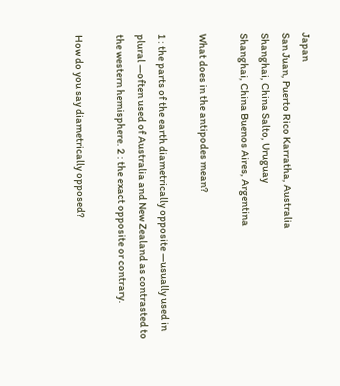Japan
San Juan, Puerto Rico Karratha, Australia
Shanghai, China Salto, Uruguay
Shanghai, China Buenos Aires, Argentina

What does in the antipodes mean?

1 : the parts of the earth diametrically opposite —usually used in plural —often used of Australia and New Zealand as contrasted to the western hemisphere. 2 : the exact opposite or contrary.

How do you say diametrically opposed?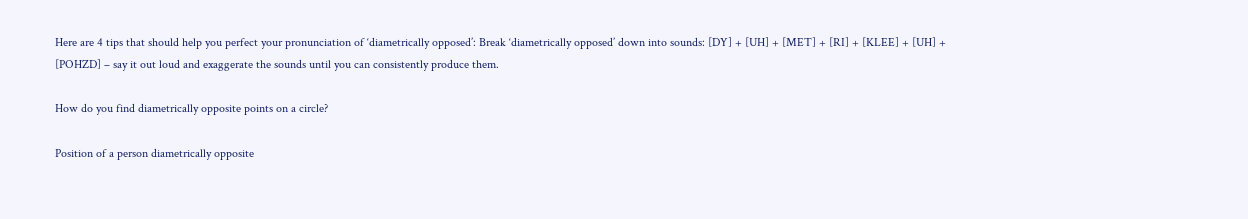Here are 4 tips that should help you perfect your pronunciation of ‘diametrically opposed’: Break ‘diametrically opposed’ down into sounds: [DY] + [UH] + [MET] + [RI] + [KLEE] + [UH] + [POHZD] – say it out loud and exaggerate the sounds until you can consistently produce them.

How do you find diametrically opposite points on a circle?

Position of a person diametrically opposite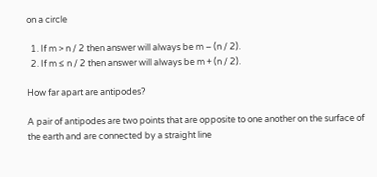on a circle

  1. If m > n / 2 then answer will always be m – (n / 2).
  2. If m ≤ n / 2 then answer will always be m + (n / 2).

How far apart are antipodes?

A pair of antipodes are two points that are opposite to one another on the surface of the earth and are connected by a straight line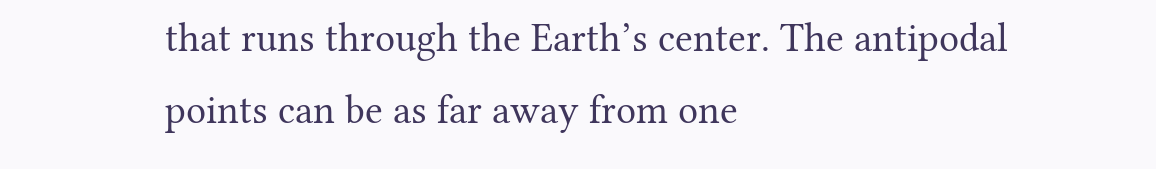that runs through the Earth’s center. The antipodal points can be as far away from one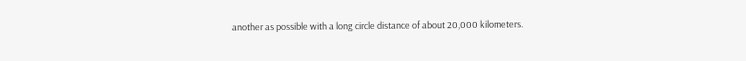another as possible with a long circle distance of about 20,000 kilometers.